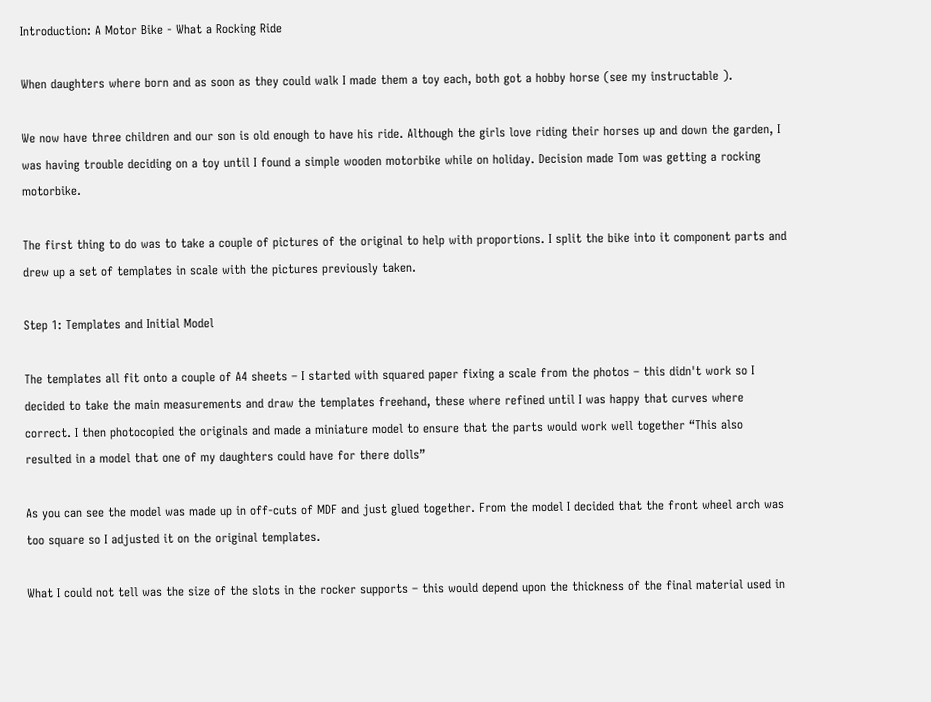Introduction: A Motor Bike - What a Rocking Ride

When daughters where born and as soon as they could walk I made them a toy each, both got a hobby horse (see my instructable ).

We now have three children and our son is old enough to have his ride. Although the girls love riding their horses up and down the garden, I was having trouble deciding on a toy until I found a simple wooden motorbike while on holiday. Decision made Tom was getting a rocking motorbike.

The first thing to do was to take a couple of pictures of the original to help with proportions. I split the bike into it component parts and drew up a set of templates in scale with the pictures previously taken.

Step 1: Templates and Initial Model

The templates all fit onto a couple of A4 sheets – I started with squared paper fixing a scale from the photos – this didn't work so I decided to take the main measurements and draw the templates freehand, these where refined until I was happy that curves where correct. I then photocopied the originals and made a miniature model to ensure that the parts would work well together “This also resulted in a model that one of my daughters could have for there dolls”

As you can see the model was made up in off-cuts of MDF and just glued together. From the model I decided that the front wheel arch was too square so I adjusted it on the original templates.

What I could not tell was the size of the slots in the rocker supports – this would depend upon the thickness of the final material used in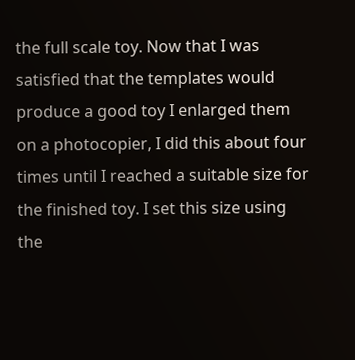the full scale toy. Now that I was satisfied that the templates would produce a good toy I enlarged them on a photocopier, I did this about four times until I reached a suitable size for the finished toy. I set this size using the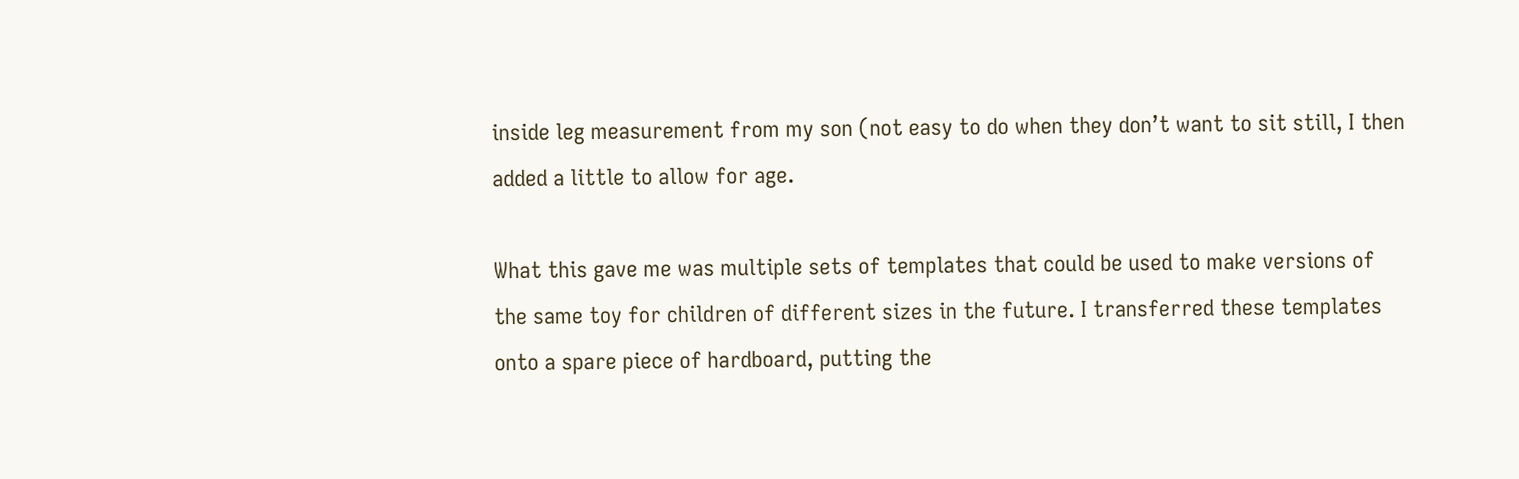inside leg measurement from my son (not easy to do when they don’t want to sit still, I then added a little to allow for age.

What this gave me was multiple sets of templates that could be used to make versions of the same toy for children of different sizes in the future. I transferred these templates onto a spare piece of hardboard, putting the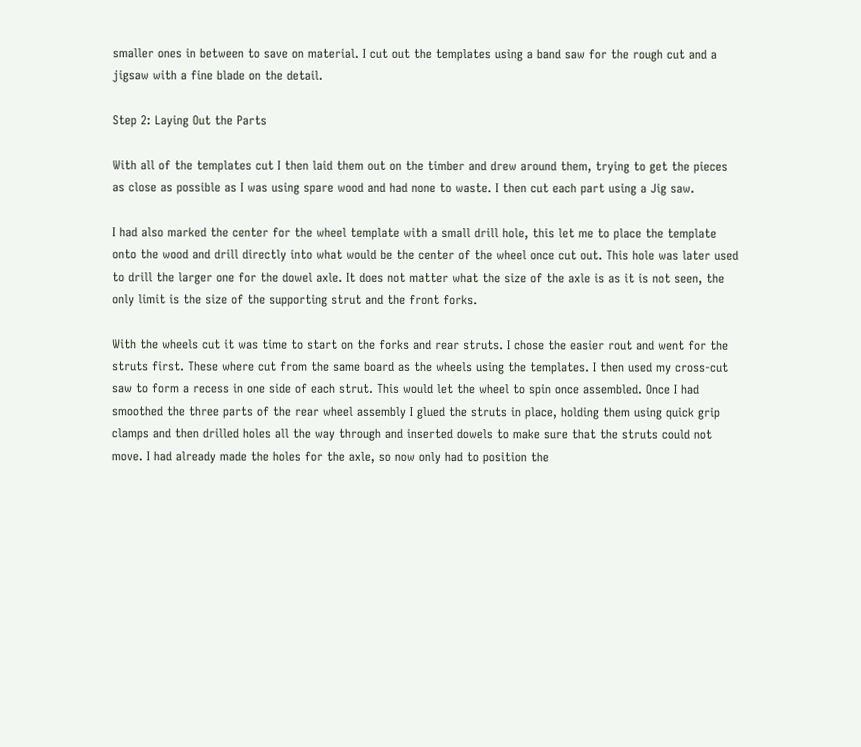smaller ones in between to save on material. I cut out the templates using a band saw for the rough cut and a jigsaw with a fine blade on the detail.

Step 2: Laying Out the Parts

With all of the templates cut I then laid them out on the timber and drew around them, trying to get the pieces as close as possible as I was using spare wood and had none to waste. I then cut each part using a Jig saw.

I had also marked the center for the wheel template with a small drill hole, this let me to place the template onto the wood and drill directly into what would be the center of the wheel once cut out. This hole was later used to drill the larger one for the dowel axle. It does not matter what the size of the axle is as it is not seen, the only limit is the size of the supporting strut and the front forks.

With the wheels cut it was time to start on the forks and rear struts. I chose the easier rout and went for the struts first. These where cut from the same board as the wheels using the templates. I then used my cross-cut saw to form a recess in one side of each strut. This would let the wheel to spin once assembled. Once I had smoothed the three parts of the rear wheel assembly I glued the struts in place, holding them using quick grip clamps and then drilled holes all the way through and inserted dowels to make sure that the struts could not move. I had already made the holes for the axle, so now only had to position the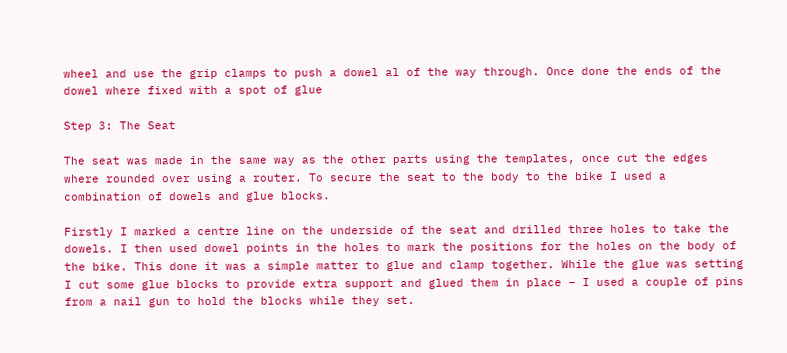wheel and use the grip clamps to push a dowel al of the way through. Once done the ends of the dowel where fixed with a spot of glue

Step 3: The Seat

The seat was made in the same way as the other parts using the templates, once cut the edges where rounded over using a router. To secure the seat to the body to the bike I used a combination of dowels and glue blocks.

Firstly I marked a centre line on the underside of the seat and drilled three holes to take the dowels. I then used dowel points in the holes to mark the positions for the holes on the body of the bike. This done it was a simple matter to glue and clamp together. While the glue was setting I cut some glue blocks to provide extra support and glued them in place – I used a couple of pins from a nail gun to hold the blocks while they set.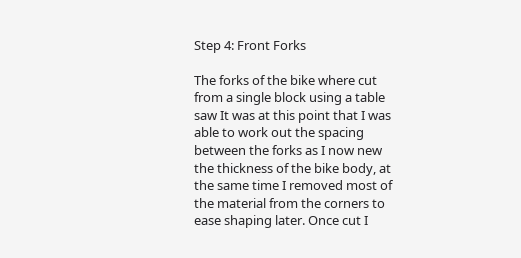Step 4: Front Forks

The forks of the bike where cut from a single block using a table saw It was at this point that I was able to work out the spacing between the forks as I now new the thickness of the bike body, at the same time I removed most of the material from the corners to ease shaping later. Once cut I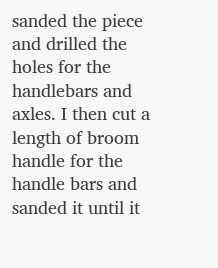sanded the piece and drilled the holes for the handlebars and axles. I then cut a length of broom handle for the handle bars and sanded it until it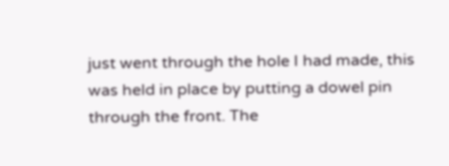just went through the hole I had made, this was held in place by putting a dowel pin through the front. The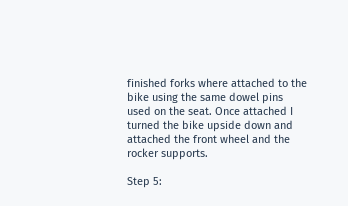finished forks where attached to the bike using the same dowel pins used on the seat. Once attached I turned the bike upside down and attached the front wheel and the rocker supports.

Step 5: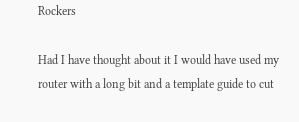Rockers

Had I have thought about it I would have used my router with a long bit and a template guide to cut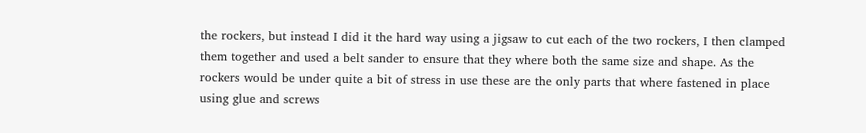the rockers, but instead I did it the hard way using a jigsaw to cut each of the two rockers, I then clamped them together and used a belt sander to ensure that they where both the same size and shape. As the rockers would be under quite a bit of stress in use these are the only parts that where fastened in place using glue and screws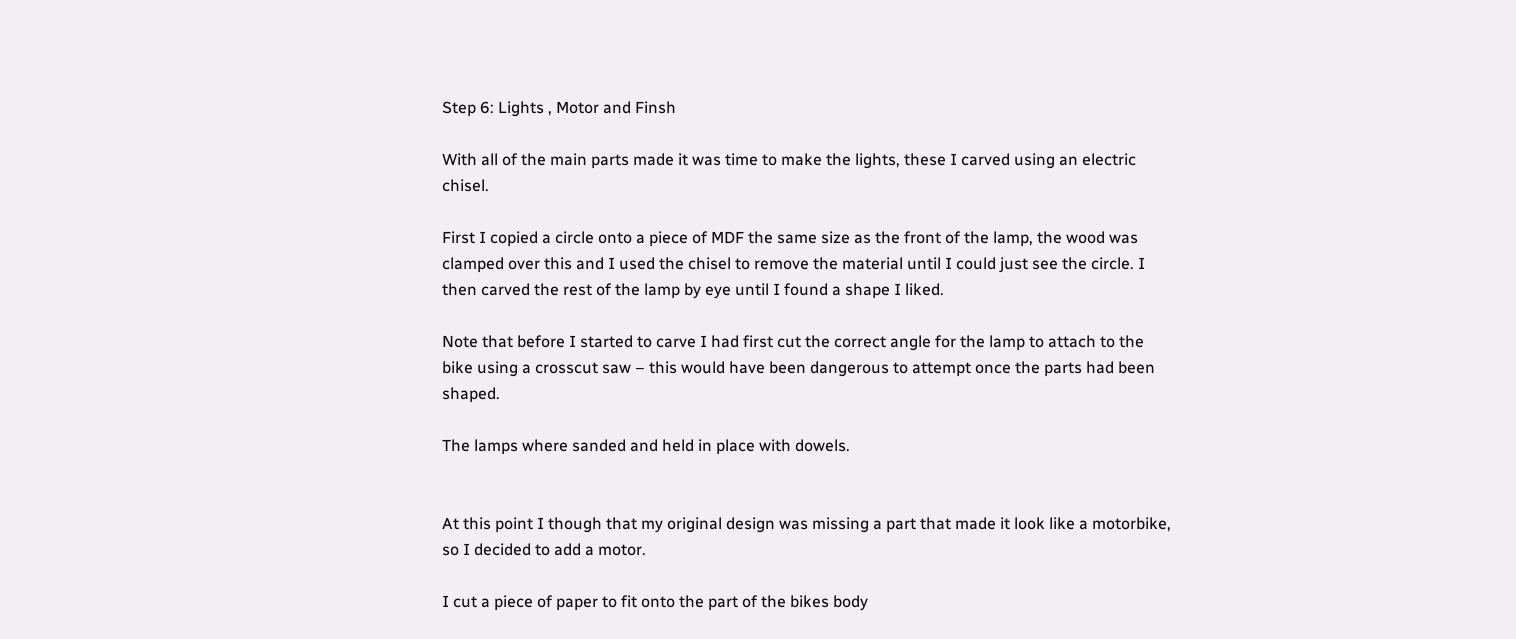Step 6: Lights , Motor and Finsh

With all of the main parts made it was time to make the lights, these I carved using an electric chisel.

First I copied a circle onto a piece of MDF the same size as the front of the lamp, the wood was clamped over this and I used the chisel to remove the material until I could just see the circle. I then carved the rest of the lamp by eye until I found a shape I liked.

Note that before I started to carve I had first cut the correct angle for the lamp to attach to the bike using a crosscut saw – this would have been dangerous to attempt once the parts had been shaped.

The lamps where sanded and held in place with dowels.


At this point I though that my original design was missing a part that made it look like a motorbike, so I decided to add a motor.

I cut a piece of paper to fit onto the part of the bikes body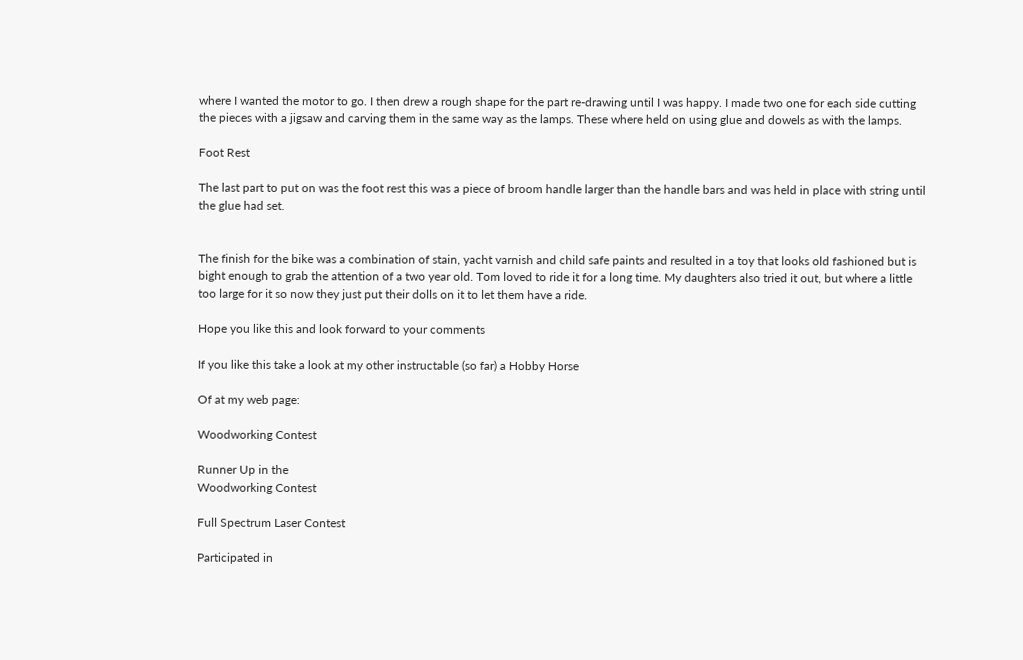where I wanted the motor to go. I then drew a rough shape for the part re-drawing until I was happy. I made two one for each side cutting the pieces with a jigsaw and carving them in the same way as the lamps. These where held on using glue and dowels as with the lamps.

Foot Rest

The last part to put on was the foot rest this was a piece of broom handle larger than the handle bars and was held in place with string until the glue had set.


The finish for the bike was a combination of stain, yacht varnish and child safe paints and resulted in a toy that looks old fashioned but is bight enough to grab the attention of a two year old. Tom loved to ride it for a long time. My daughters also tried it out, but where a little too large for it so now they just put their dolls on it to let them have a ride.

Hope you like this and look forward to your comments

If you like this take a look at my other instructable (so far) a Hobby Horse

Of at my web page:

Woodworking Contest

Runner Up in the
Woodworking Contest

Full Spectrum Laser Contest

Participated in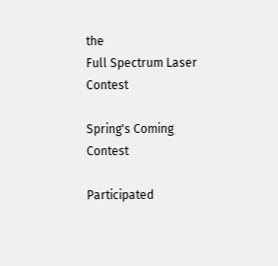the
Full Spectrum Laser Contest

Spring's Coming Contest

Participated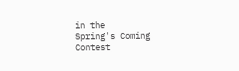in the
Spring's Coming Contest